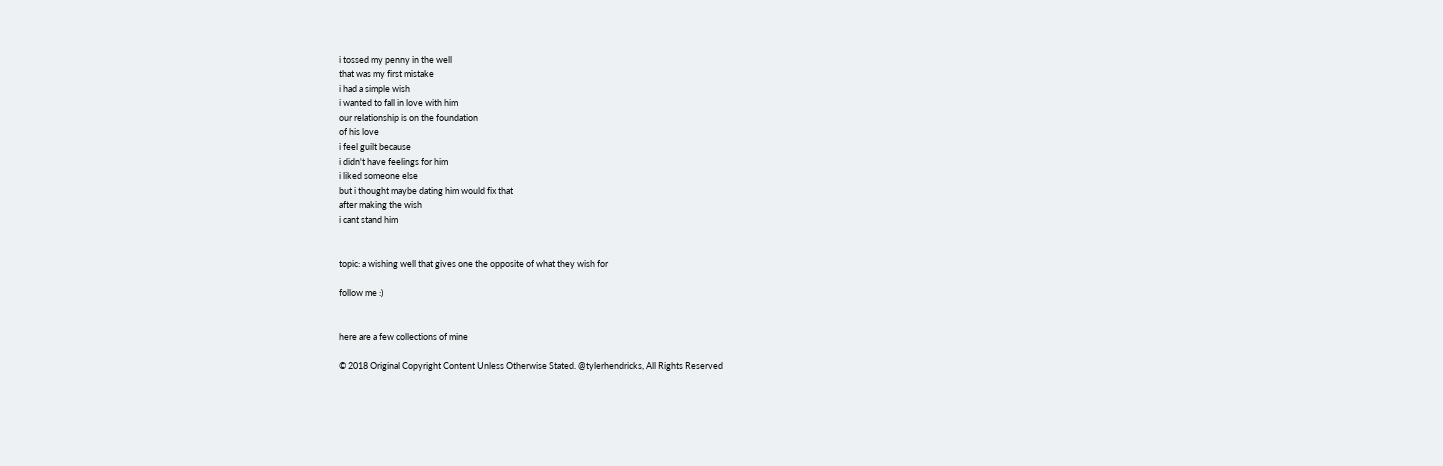i tossed my penny in the well
that was my first mistake
i had a simple wish
i wanted to fall in love with him
our relationship is on the foundation
of his love
i feel guilt because
i didn't have feelings for him
i liked someone else
but i thought maybe dating him would fix that
after making the wish
i cant stand him


topic: a wishing well that gives one the opposite of what they wish for

follow me :)


here are a few collections of mine

© 2018 Original Copyright Content Unless Otherwise Stated. @tylerhendricks, All Rights Reserved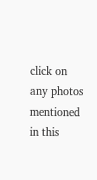click on any photos mentioned in this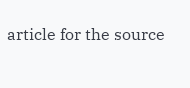article for the source